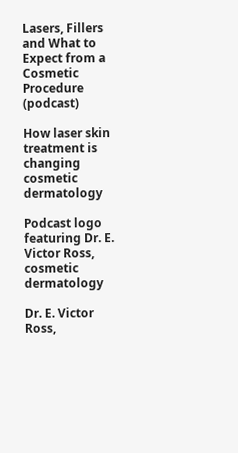Lasers, Fillers and What to Expect from a Cosmetic Procedure (podcast)

How laser skin treatment is changing cosmetic dermatology

Podcast logo featuring Dr. E. Victor Ross, cosmetic dermatology

Dr. E. Victor Ross,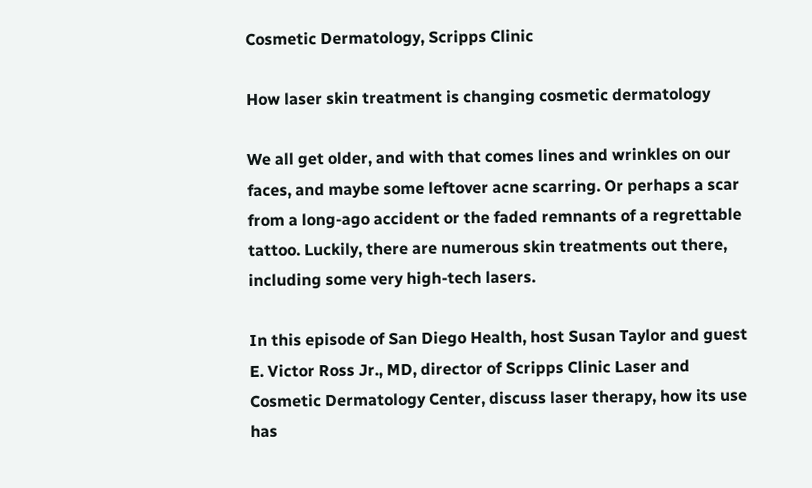Cosmetic Dermatology, Scripps Clinic

How laser skin treatment is changing cosmetic dermatology

We all get older, and with that comes lines and wrinkles on our faces, and maybe some leftover acne scarring. Or perhaps a scar from a long-ago accident or the faded remnants of a regrettable tattoo. Luckily, there are numerous skin treatments out there, including some very high-tech lasers.

In this episode of San Diego Health, host Susan Taylor and guest E. Victor Ross Jr., MD, director of Scripps Clinic Laser and Cosmetic Dermatology Center, discuss laser therapy, how its use has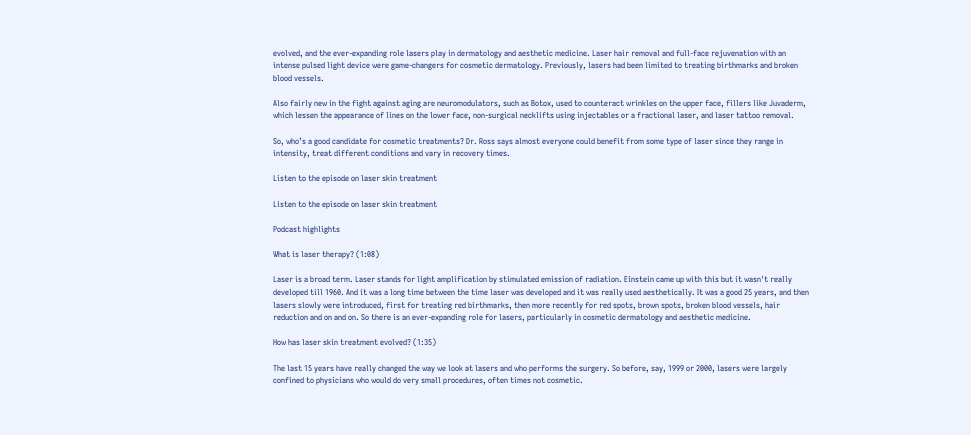evolved, and the ever-expanding role lasers play in dermatology and aesthetic medicine. Laser hair removal and full-face rejuvenation with an intense pulsed light device were game-changers for cosmetic dermatology. Previously, lasers had been limited to treating birthmarks and broken blood vessels.

Also fairly new in the fight against aging are neuromodulators, such as Botox, used to counteract wrinkles on the upper face, fillers like Juvaderm, which lessen the appearance of lines on the lower face, non-surgical necklifts using injectables or a fractional laser, and laser tattoo removal.

So, who’s a good candidate for cosmetic treatments? Dr. Ross says almost everyone could benefit from some type of laser since they range in intensity, treat different conditions and vary in recovery times.

Listen to the episode on laser skin treatment

Listen to the episode on laser skin treatment

Podcast highlights

What is laser therapy? (1:08)

Laser is a broad term. Laser stands for light amplification by stimulated emission of radiation. Einstein came up with this but it wasn't really developed till 1960. And it was a long time between the time laser was developed and it was really used aesthetically. It was a good 25 years, and then lasers slowly were introduced, first for treating red birthmarks, then more recently for red spots, brown spots, broken blood vessels, hair reduction and on and on. So there is an ever-expanding role for lasers, particularly in cosmetic dermatology and aesthetic medicine.

How has laser skin treatment evolved? (1:35)

The last 15 years have really changed the way we look at lasers and who performs the surgery. So before, say, 1999 or 2000, lasers were largely confined to physicians who would do very small procedures, often times not cosmetic.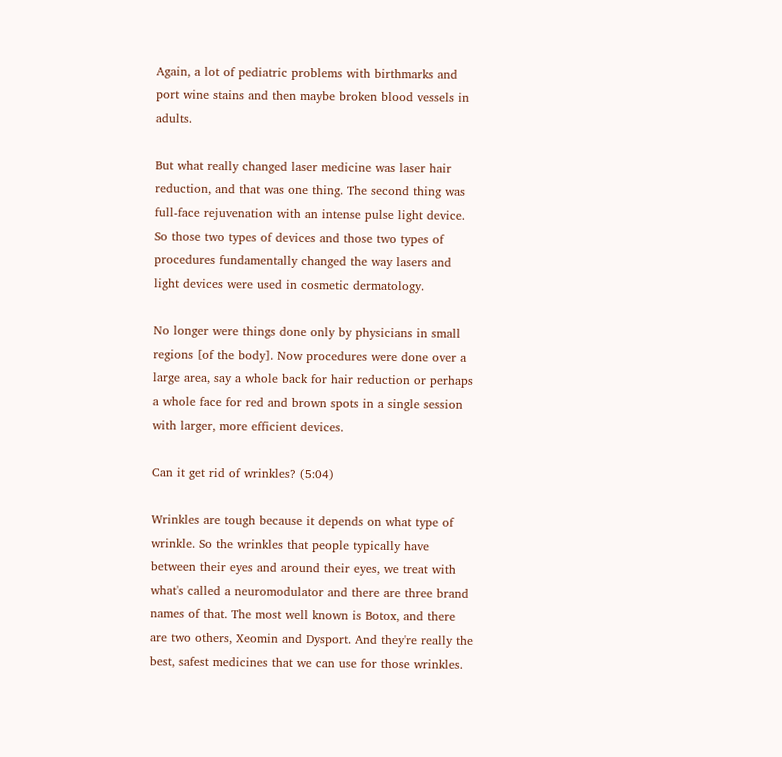Again, a lot of pediatric problems with birthmarks and port wine stains and then maybe broken blood vessels in adults.

But what really changed laser medicine was laser hair reduction, and that was one thing. The second thing was full-face rejuvenation with an intense pulse light device. So those two types of devices and those two types of procedures fundamentally changed the way lasers and light devices were used in cosmetic dermatology.

No longer were things done only by physicians in small regions [of the body]. Now procedures were done over a large area, say a whole back for hair reduction or perhaps a whole face for red and brown spots in a single session with larger, more efficient devices.

Can it get rid of wrinkles? (5:04)

Wrinkles are tough because it depends on what type of wrinkle. So the wrinkles that people typically have between their eyes and around their eyes, we treat with what's called a neuromodulator and there are three brand names of that. The most well known is Botox, and there are two others, Xeomin and Dysport. And they're really the best, safest medicines that we can use for those wrinkles.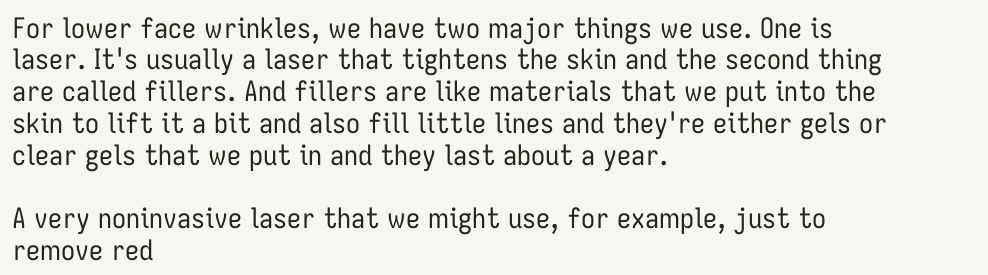For lower face wrinkles, we have two major things we use. One is laser. It's usually a laser that tightens the skin and the second thing are called fillers. And fillers are like materials that we put into the skin to lift it a bit and also fill little lines and they're either gels or clear gels that we put in and they last about a year.

A very noninvasive laser that we might use, for example, just to remove red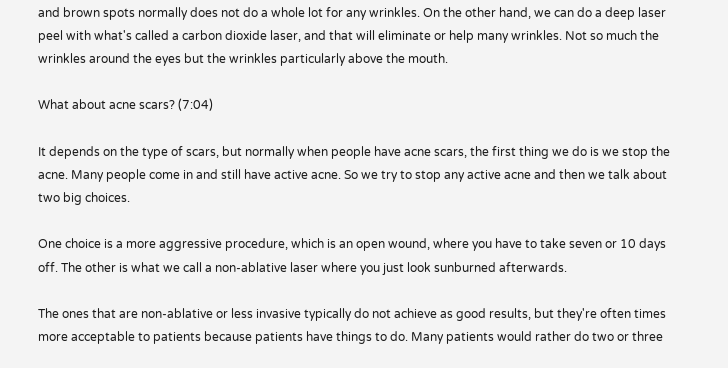and brown spots normally does not do a whole lot for any wrinkles. On the other hand, we can do a deep laser peel with what's called a carbon dioxide laser, and that will eliminate or help many wrinkles. Not so much the wrinkles around the eyes but the wrinkles particularly above the mouth.

What about acne scars? (7:04)

It depends on the type of scars, but normally when people have acne scars, the first thing we do is we stop the acne. Many people come in and still have active acne. So we try to stop any active acne and then we talk about two big choices.

One choice is a more aggressive procedure, which is an open wound, where you have to take seven or 10 days off. The other is what we call a non-ablative laser where you just look sunburned afterwards.

The ones that are non-ablative or less invasive typically do not achieve as good results, but they're often times more acceptable to patients because patients have things to do. Many patients would rather do two or three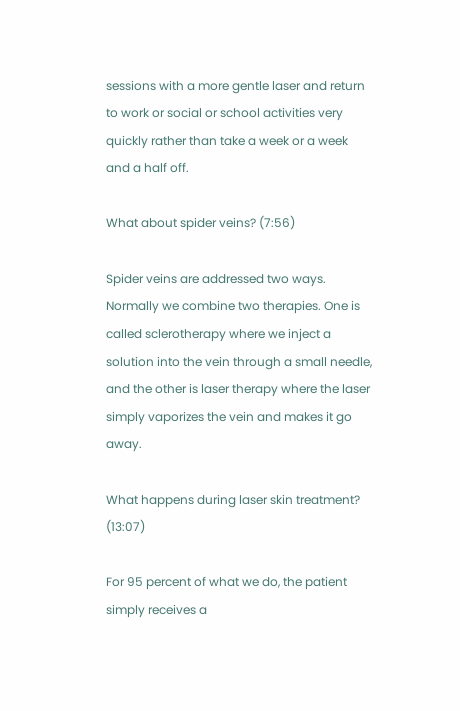sessions with a more gentle laser and return to work or social or school activities very quickly rather than take a week or a week and a half off.

What about spider veins? (7:56)

Spider veins are addressed two ways. Normally we combine two therapies. One is called sclerotherapy where we inject a solution into the vein through a small needle, and the other is laser therapy where the laser simply vaporizes the vein and makes it go away.

What happens during laser skin treatment? (13:07)

For 95 percent of what we do, the patient simply receives a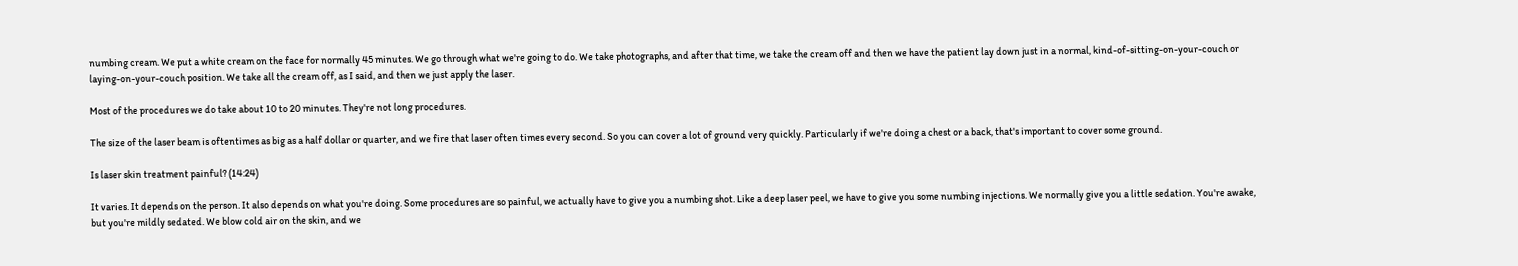numbing cream. We put a white cream on the face for normally 45 minutes. We go through what we're going to do. We take photographs, and after that time, we take the cream off and then we have the patient lay down just in a normal, kind-of-sitting-on-your-couch or laying-on-your-couch position. We take all the cream off, as I said, and then we just apply the laser.

Most of the procedures we do take about 10 to 20 minutes. They're not long procedures.

The size of the laser beam is oftentimes as big as a half dollar or quarter, and we fire that laser often times every second. So you can cover a lot of ground very quickly. Particularly if we're doing a chest or a back, that's important to cover some ground.

Is laser skin treatment painful? (14:24)

It varies. It depends on the person. It also depends on what you're doing. Some procedures are so painful, we actually have to give you a numbing shot. Like a deep laser peel, we have to give you some numbing injections. We normally give you a little sedation. You're awake, but you're mildly sedated. We blow cold air on the skin, and we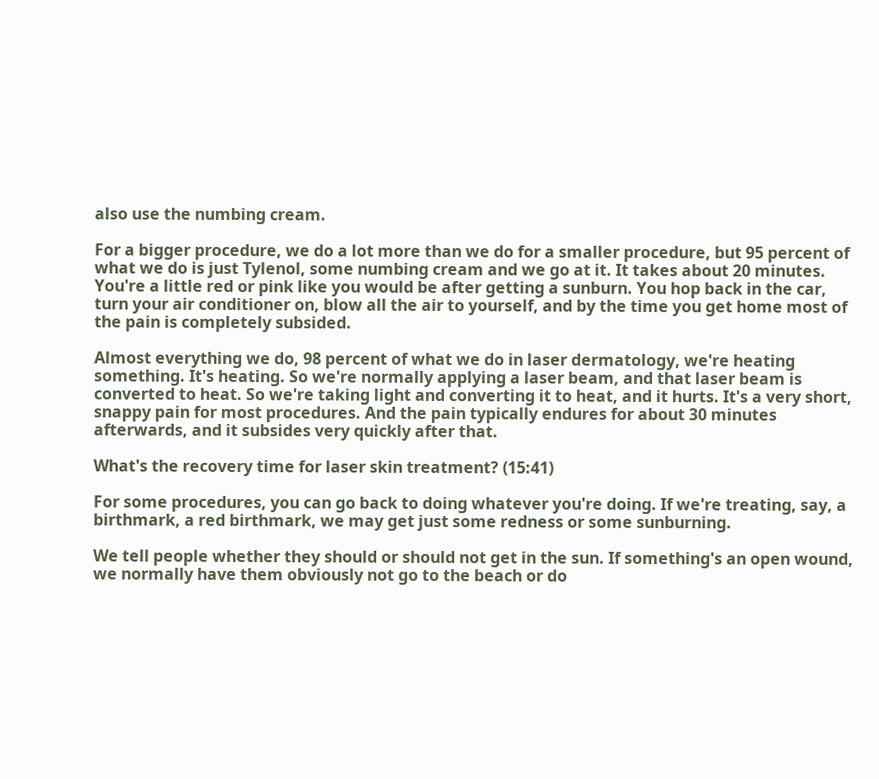also use the numbing cream.

For a bigger procedure, we do a lot more than we do for a smaller procedure, but 95 percent of what we do is just Tylenol, some numbing cream and we go at it. It takes about 20 minutes. You're a little red or pink like you would be after getting a sunburn. You hop back in the car, turn your air conditioner on, blow all the air to yourself, and by the time you get home most of the pain is completely subsided.

Almost everything we do, 98 percent of what we do in laser dermatology, we're heating something. It's heating. So we're normally applying a laser beam, and that laser beam is converted to heat. So we're taking light and converting it to heat, and it hurts. It's a very short, snappy pain for most procedures. And the pain typically endures for about 30 minutes afterwards, and it subsides very quickly after that.

What's the recovery time for laser skin treatment? (15:41)

For some procedures, you can go back to doing whatever you're doing. If we're treating, say, a birthmark, a red birthmark, we may get just some redness or some sunburning.

We tell people whether they should or should not get in the sun. If something's an open wound, we normally have them obviously not go to the beach or do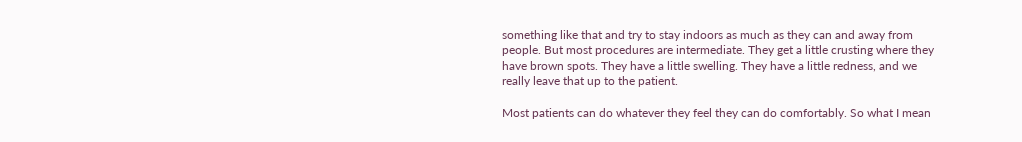something like that and try to stay indoors as much as they can and away from people. But most procedures are intermediate. They get a little crusting where they have brown spots. They have a little swelling. They have a little redness, and we really leave that up to the patient.

Most patients can do whatever they feel they can do comfortably. So what I mean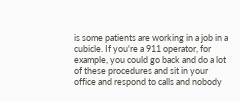is some patients are working in a job in a cubicle. If you're a 911 operator, for example, you could go back and do a lot of these procedures and sit in your office and respond to calls and nobody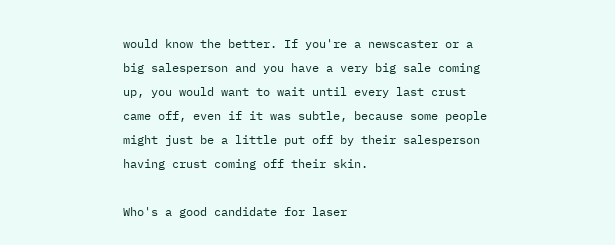would know the better. If you're a newscaster or a big salesperson and you have a very big sale coming up, you would want to wait until every last crust came off, even if it was subtle, because some people might just be a little put off by their salesperson having crust coming off their skin.

Who's a good candidate for laser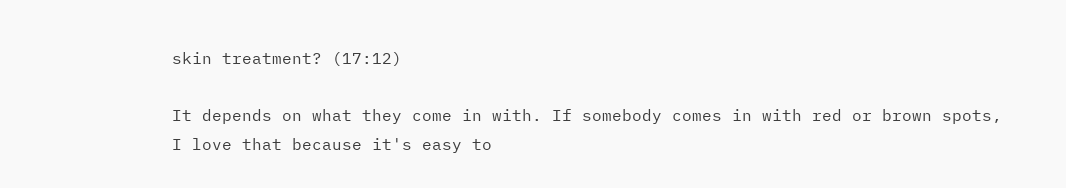skin treatment? (17:12)

It depends on what they come in with. If somebody comes in with red or brown spots, I love that because it's easy to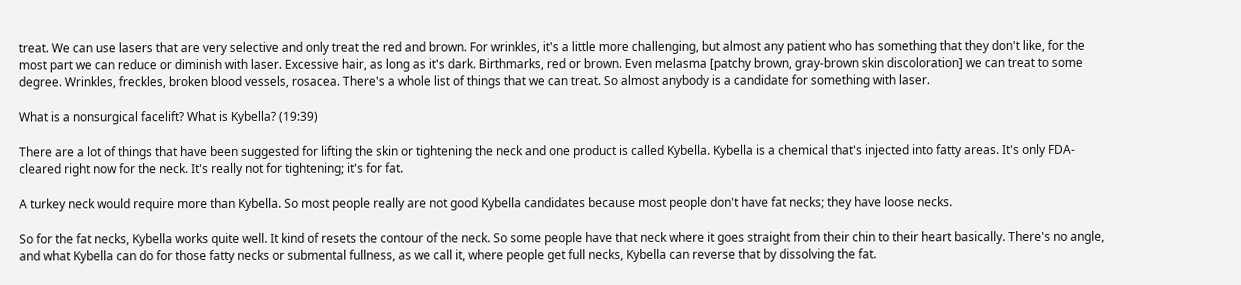treat. We can use lasers that are very selective and only treat the red and brown. For wrinkles, it's a little more challenging, but almost any patient who has something that they don't like, for the most part we can reduce or diminish with laser. Excessive hair, as long as it's dark. Birthmarks, red or brown. Even melasma [patchy brown, gray-brown skin discoloration] we can treat to some degree. Wrinkles, freckles, broken blood vessels, rosacea. There's a whole list of things that we can treat. So almost anybody is a candidate for something with laser.

What is a nonsurgical facelift? What is Kybella? (19:39)

There are a lot of things that have been suggested for lifting the skin or tightening the neck and one product is called Kybella. Kybella is a chemical that's injected into fatty areas. It's only FDA-cleared right now for the neck. It's really not for tightening; it's for fat.

A turkey neck would require more than Kybella. So most people really are not good Kybella candidates because most people don't have fat necks; they have loose necks.

So for the fat necks, Kybella works quite well. It kind of resets the contour of the neck. So some people have that neck where it goes straight from their chin to their heart basically. There's no angle, and what Kybella can do for those fatty necks or submental fullness, as we call it, where people get full necks, Kybella can reverse that by dissolving the fat.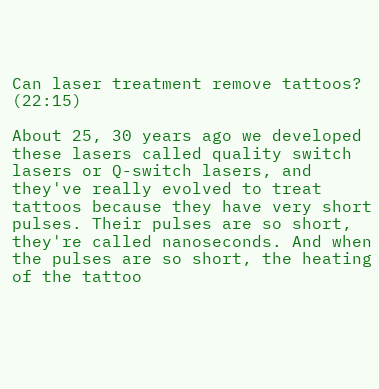Can laser treatment remove tattoos? (22:15)

About 25, 30 years ago we developed these lasers called quality switch lasers or Q-switch lasers, and they've really evolved to treat tattoos because they have very short pulses. Their pulses are so short, they're called nanoseconds. And when the pulses are so short, the heating of the tattoo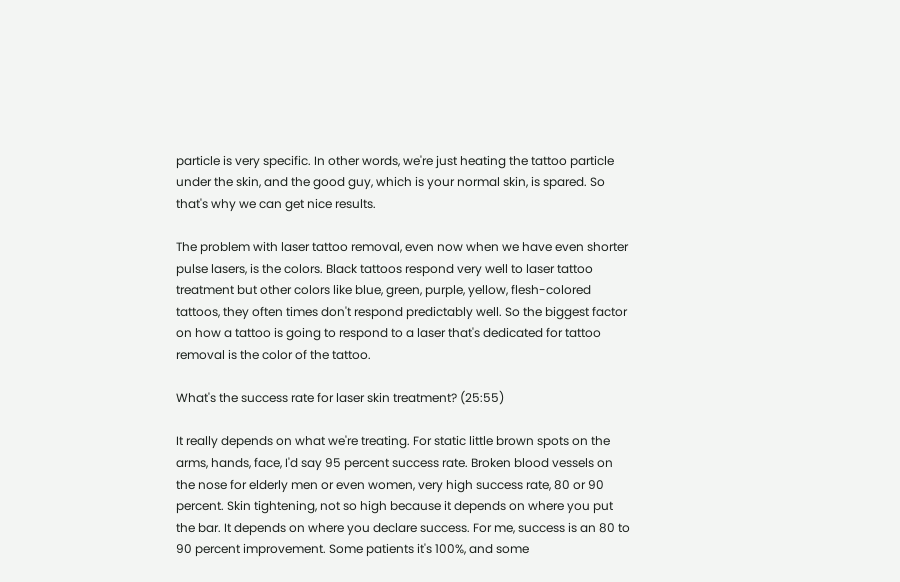particle is very specific. In other words, we're just heating the tattoo particle under the skin, and the good guy, which is your normal skin, is spared. So that's why we can get nice results.

The problem with laser tattoo removal, even now when we have even shorter pulse lasers, is the colors. Black tattoos respond very well to laser tattoo treatment but other colors like blue, green, purple, yellow, flesh-colored tattoos, they often times don't respond predictably well. So the biggest factor on how a tattoo is going to respond to a laser that's dedicated for tattoo removal is the color of the tattoo.

What's the success rate for laser skin treatment? (25:55)

It really depends on what we're treating. For static little brown spots on the arms, hands, face, I'd say 95 percent success rate. Broken blood vessels on the nose for elderly men or even women, very high success rate, 80 or 90 percent. Skin tightening, not so high because it depends on where you put the bar. It depends on where you declare success. For me, success is an 80 to 90 percent improvement. Some patients it's 100%, and some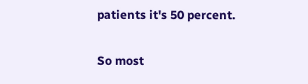patients it's 50 percent.

So most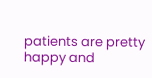patients are pretty happy and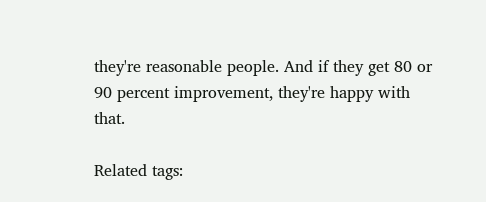they're reasonable people. And if they get 80 or 90 percent improvement, they're happy with that.

Related tags: